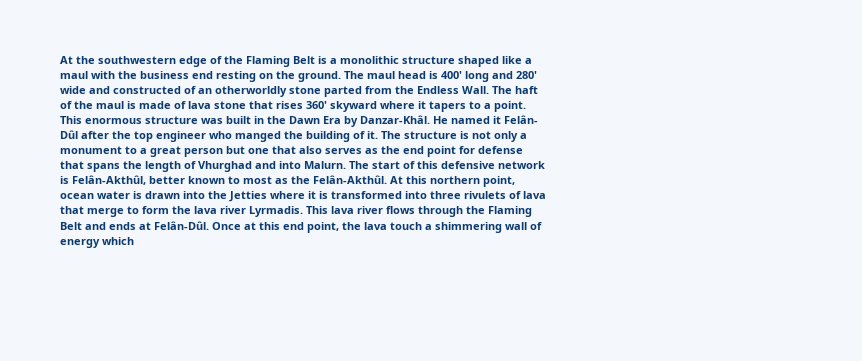At the southwestern edge of the Flaming Belt is a monolithic structure shaped like a maul with the business end resting on the ground. The maul head is 400' long and 280' wide and constructed of an otherworldly stone parted from the Endless Wall. The haft of the maul is made of lava stone that rises 360' skyward where it tapers to a point. This enormous structure was built in the Dawn Era by Danzar-Khâl. He named it Felân-Dûl after the top engineer who manged the building of it. The structure is not only a monument to a great person but one that also serves as the end point for defense that spans the length of Vhurghad and into Malurn. The start of this defensive network is Felân-Akthûl, better known to most as the Felân-Akthûl. At this northern point, ocean water is drawn into the Jetties where it is transformed into three rivulets of lava that merge to form the lava river Lyrmadis. This lava river flows through the Flaming Belt and ends at Felân-Dûl. Once at this end point, the lava touch a shimmering wall of energy which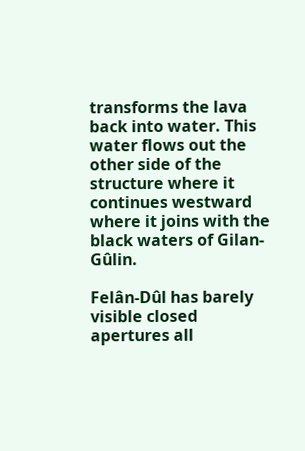transforms the lava back into water. This water flows out the other side of the structure where it continues westward where it joins with the black waters of Gilan-Gûlin.

Felân-Dûl has barely visible closed apertures all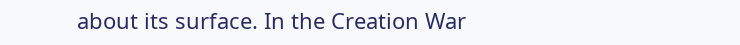about its surface. In the Creation War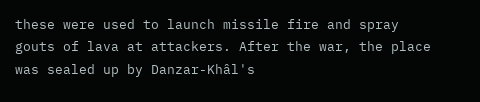these were used to launch missile fire and spray gouts of lava at attackers. After the war, the place was sealed up by Danzar-Khâl's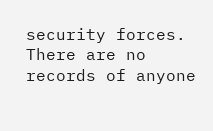security forces. There are no records of anyone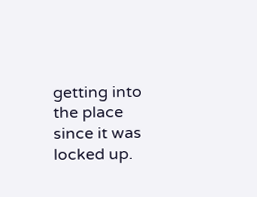getting into the place since it was locked up.